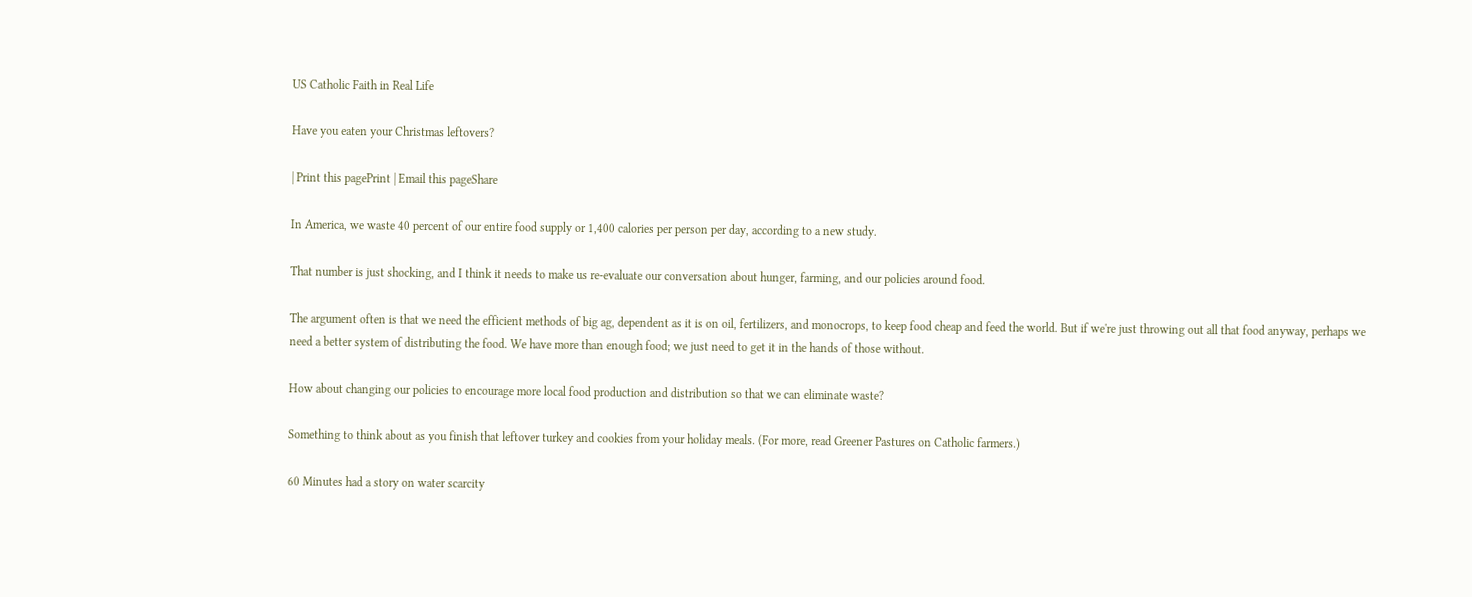US Catholic Faith in Real Life

Have you eaten your Christmas leftovers?

| Print this pagePrint | Email this pageShare

In America, we waste 40 percent of our entire food supply or 1,400 calories per person per day, according to a new study.

That number is just shocking, and I think it needs to make us re-evaluate our conversation about hunger, farming, and our policies around food.

The argument often is that we need the efficient methods of big ag, dependent as it is on oil, fertilizers, and monocrops, to keep food cheap and feed the world. But if we're just throwing out all that food anyway, perhaps we need a better system of distributing the food. We have more than enough food; we just need to get it in the hands of those without.

How about changing our policies to encourage more local food production and distribution so that we can eliminate waste?

Something to think about as you finish that leftover turkey and cookies from your holiday meals. (For more, read Greener Pastures on Catholic farmers.)

60 Minutes had a story on water scarcity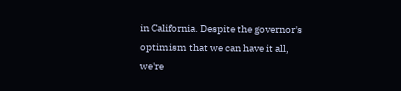in California. Despite the governor's optimism that we can have it all, we're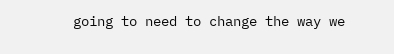going to need to change the way we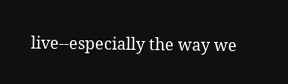live--especially the way we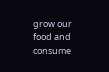grow our food and consume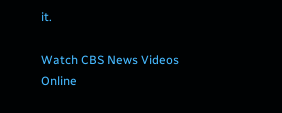it.

Watch CBS News Videos Online